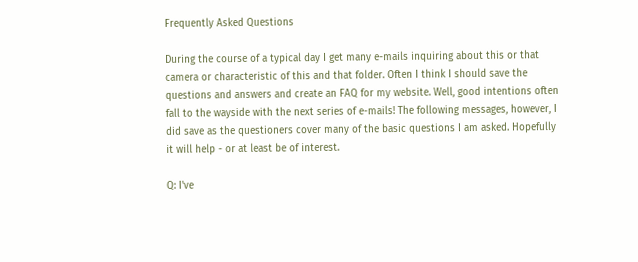Frequently Asked Questions

During the course of a typical day I get many e-mails inquiring about this or that camera or characteristic of this and that folder. Often I think I should save the questions and answers and create an FAQ for my website. Well, good intentions often fall to the wayside with the next series of e-mails! The following messages, however, I did save as the questioners cover many of the basic questions I am asked. Hopefully it will help - or at least be of interest.

Q: I've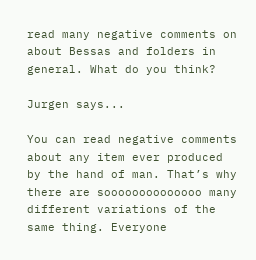read many negative comments on about Bessas and folders in general. What do you think?

Jurgen says...

You can read negative comments about any item ever produced by the hand of man. That’s why there are soooooooooooooo many different variations of the same thing. Everyone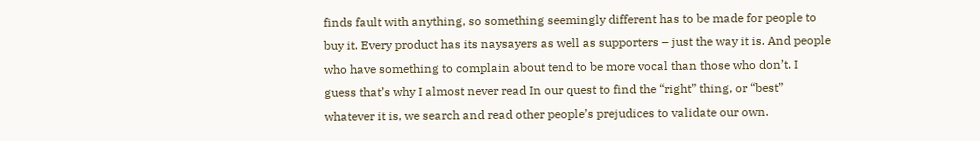finds fault with anything, so something seemingly different has to be made for people to buy it. Every product has its naysayers as well as supporters – just the way it is. And people who have something to complain about tend to be more vocal than those who don’t. I guess that’s why I almost never read In our quest to find the “right” thing, or “best” whatever it is, we search and read other people’s prejudices to validate our own.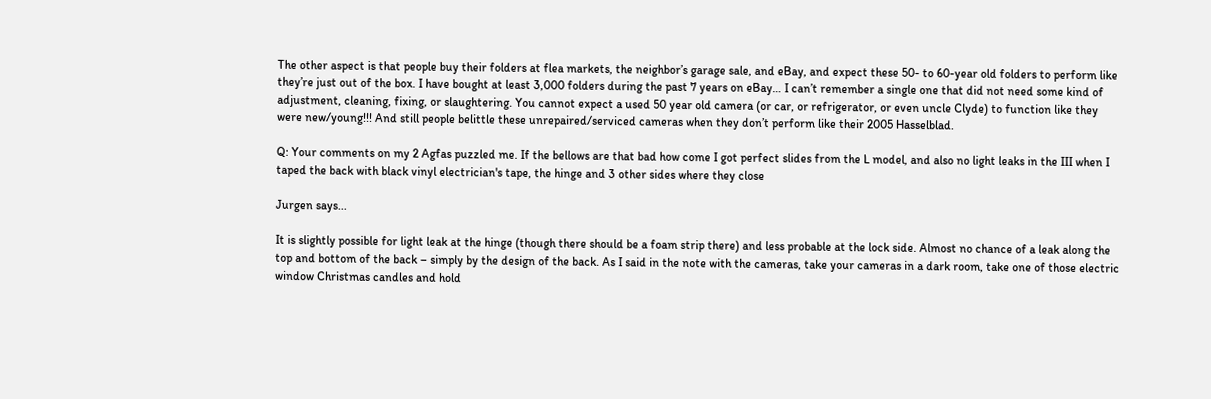The other aspect is that people buy their folders at flea markets, the neighbor’s garage sale, and eBay, and expect these 50- to 60-year old folders to perform like they’re just out of the box. I have bought at least 3,000 folders during the past 7 years on eBay… I can’t remember a single one that did not need some kind of adjustment, cleaning, fixing, or slaughtering. You cannot expect a used 50 year old camera (or car, or refrigerator, or even uncle Clyde) to function like they were new/young!!! And still people belittle these unrepaired/serviced cameras when they don’t perform like their 2005 Hasselblad.

Q: Your comments on my 2 Agfas puzzled me. If the bellows are that bad how come I got perfect slides from the L model, and also no light leaks in the III when I taped the back with black vinyl electrician's tape, the hinge and 3 other sides where they close

Jurgen says...

It is slightly possible for light leak at the hinge (though there should be a foam strip there) and less probable at the lock side. Almost no chance of a leak along the top and bottom of the back – simply by the design of the back. As I said in the note with the cameras, take your cameras in a dark room, take one of those electric window Christmas candles and hold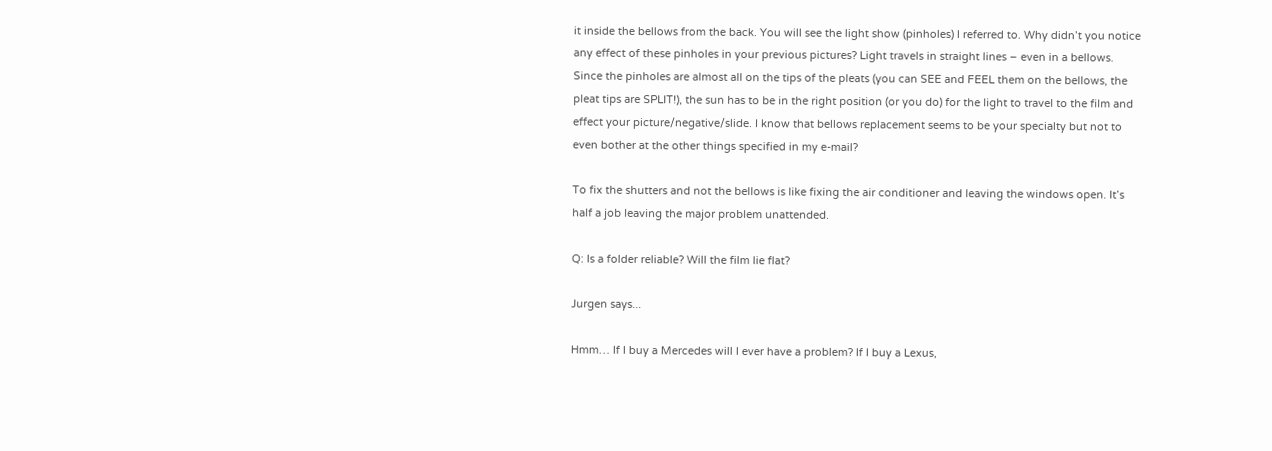it inside the bellows from the back. You will see the light show (pinholes) I referred to. Why didn’t you notice any effect of these pinholes in your previous pictures? Light travels in straight lines – even in a bellows. Since the pinholes are almost all on the tips of the pleats (you can SEE and FEEL them on the bellows, the pleat tips are SPLIT!), the sun has to be in the right position (or you do) for the light to travel to the film and effect your picture/negative/slide. I know that bellows replacement seems to be your specialty but not to even bother at the other things specified in my e-mail?

To fix the shutters and not the bellows is like fixing the air conditioner and leaving the windows open. It’s half a job leaving the major problem unattended.

Q: Is a folder reliable? Will the film lie flat?

Jurgen says...

Hmm… If I buy a Mercedes will I ever have a problem? If I buy a Lexus,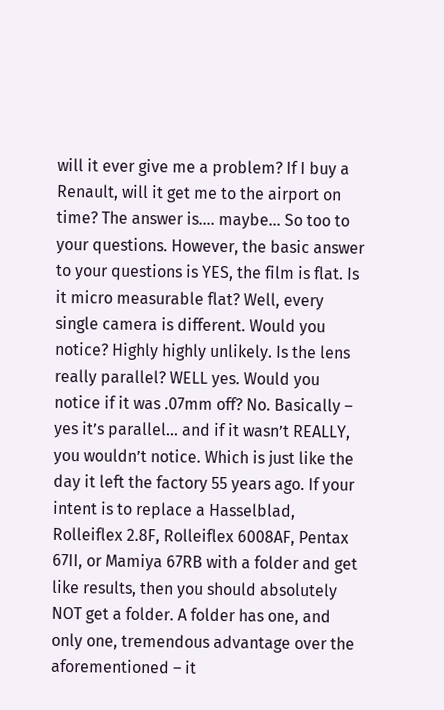will it ever give me a problem? If I buy a Renault, will it get me to the airport on time? The answer is…. maybe… So too to your questions. However, the basic answer to your questions is YES, the film is flat. Is it micro measurable flat? Well, every single camera is different. Would you notice? Highly highly unlikely. Is the lens really parallel? WELL yes. Would you notice if it was .07mm off? No. Basically – yes it’s parallel… and if it wasn’t REALLY, you wouldn’t notice. Which is just like the day it left the factory 55 years ago. If your intent is to replace a Hasselblad, Rolleiflex 2.8F, Rolleiflex 6008AF, Pentax 67II, or Mamiya 67RB with a folder and get like results, then you should absolutely NOT get a folder. A folder has one, and only one, tremendous advantage over the aforementioned – it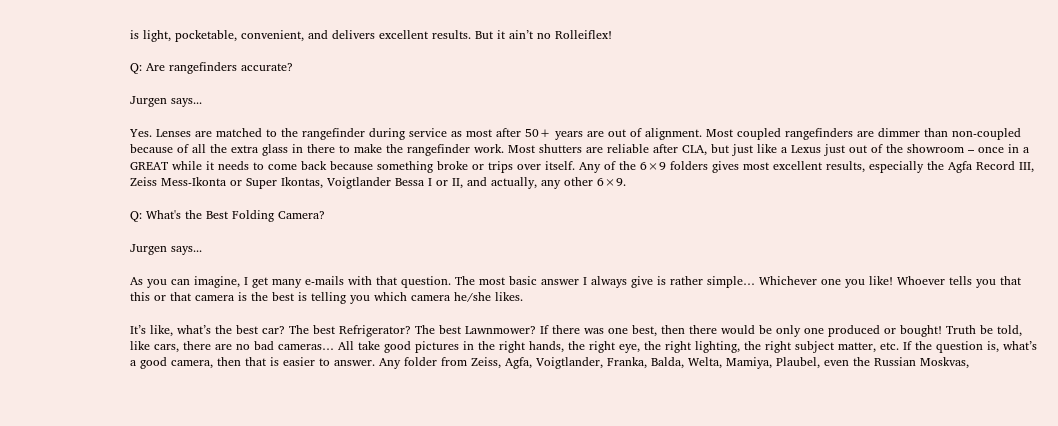is light, pocketable, convenient, and delivers excellent results. But it ain’t no Rolleiflex!

Q: Are rangefinders accurate?

Jurgen says...

Yes. Lenses are matched to the rangefinder during service as most after 50+ years are out of alignment. Most coupled rangefinders are dimmer than non-coupled because of all the extra glass in there to make the rangefinder work. Most shutters are reliable after CLA, but just like a Lexus just out of the showroom – once in a GREAT while it needs to come back because something broke or trips over itself. Any of the 6×9 folders gives most excellent results, especially the Agfa Record III, Zeiss Mess-Ikonta or Super Ikontas, Voigtlander Bessa I or II, and actually, any other 6×9.

Q: What's the Best Folding Camera?

Jurgen says...

As you can imagine, I get many e-mails with that question. The most basic answer I always give is rather simple… Whichever one you like! Whoever tells you that this or that camera is the best is telling you which camera he/she likes.

It’s like, what’s the best car? The best Refrigerator? The best Lawnmower? If there was one best, then there would be only one produced or bought! Truth be told, like cars, there are no bad cameras… All take good pictures in the right hands, the right eye, the right lighting, the right subject matter, etc. If the question is, what’s a good camera, then that is easier to answer. Any folder from Zeiss, Agfa, Voigtlander, Franka, Balda, Welta, Mamiya, Plaubel, even the Russian Moskvas,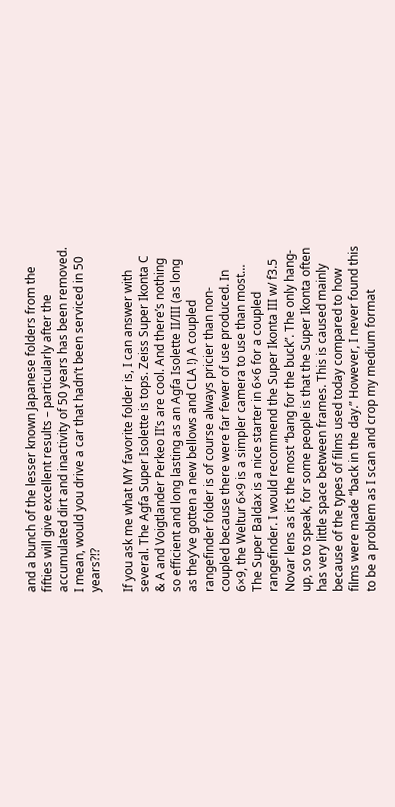and a bunch of the lesser known Japanese folders from the fifties will give excellent results – particularly after the accumulated dirt and inactivity of 50 years has been removed. I mean, would you drive a car that hadn’t been serviced in 50 years?!?

If you ask me what MY favorite folder is, I can answer with several. The Agfa Super Isolette is tops. Zeiss Super Ikonta C & A and Voigtlander Perkeo II’s are cool. And there’s nothing so efficient and long lasting as an Agfa Isolette II/III (as long as they’ve gotten a new bellows and CLA !) A coupled rangefinder folder is of course always pricier than non-coupled because there were far fewer of use produced. In 6×9, the Weltur 6×9 is a simpler camera to use than most… The Super Baldax is a nice starter in 6×6 for a coupled rangefinder. I would recommend the Super Ikonta III w/ f3.5 Novar lens as it’s the most “bang for the buck”. The only hang-up, so to speak, for some people is that the Super Ikonta often has very little space between frames. This is caused mainly because of the types of films used today compared to how films were made “back in the day.” However, I never found this to be a problem as I scan and crop my medium format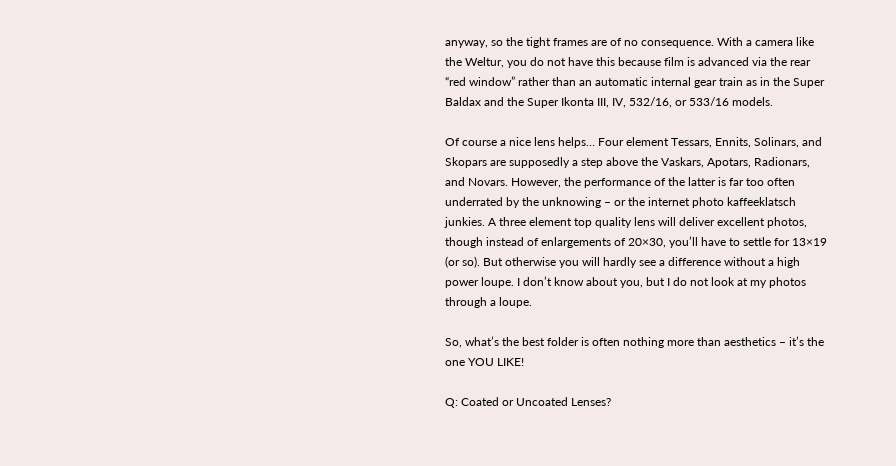anyway, so the tight frames are of no consequence. With a camera like the Weltur, you do not have this because film is advanced via the rear “red window” rather than an automatic internal gear train as in the Super Baldax and the Super Ikonta III, IV, 532/16, or 533/16 models.

Of course a nice lens helps… Four element Tessars, Ennits, Solinars, and Skopars are supposedly a step above the Vaskars, Apotars, Radionars, and Novars. However, the performance of the latter is far too often underrated by the unknowing – or the internet photo kaffeeklatsch junkies. A three element top quality lens will deliver excellent photos, though instead of enlargements of 20×30, you’ll have to settle for 13×19 (or so). But otherwise you will hardly see a difference without a high power loupe. I don’t know about you, but I do not look at my photos through a loupe.

So, what’s the best folder is often nothing more than aesthetics – it’s the one YOU LIKE!

Q: Coated or Uncoated Lenses?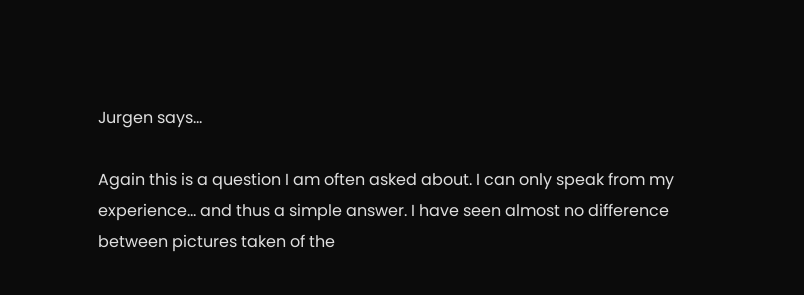Jurgen says...

Again this is a question I am often asked about. I can only speak from my experience… and thus a simple answer. I have seen almost no difference between pictures taken of the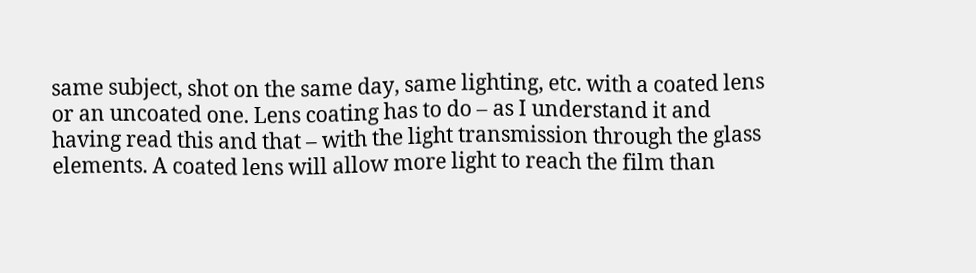same subject, shot on the same day, same lighting, etc. with a coated lens or an uncoated one. Lens coating has to do – as I understand it and having read this and that – with the light transmission through the glass elements. A coated lens will allow more light to reach the film than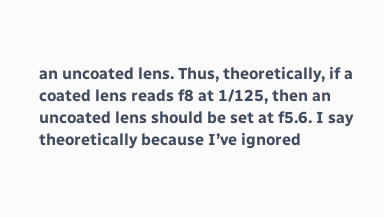an uncoated lens. Thus, theoretically, if a coated lens reads f8 at 1/125, then an uncoated lens should be set at f5.6. I say theoretically because I’ve ignored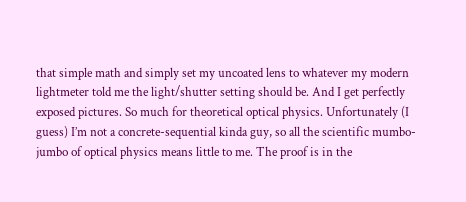that simple math and simply set my uncoated lens to whatever my modern lightmeter told me the light/shutter setting should be. And I get perfectly exposed pictures. So much for theoretical optical physics. Unfortunately (I guess) I’m not a concrete-sequential kinda guy, so all the scientific mumbo-jumbo of optical physics means little to me. The proof is in the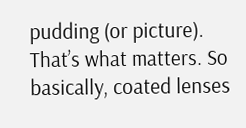pudding (or picture). That’s what matters. So basically, coated lenses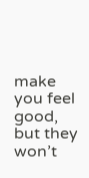make you feel good, but they won’t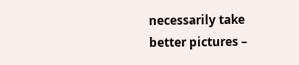necessarily take better pictures –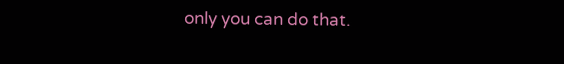only you can do that.